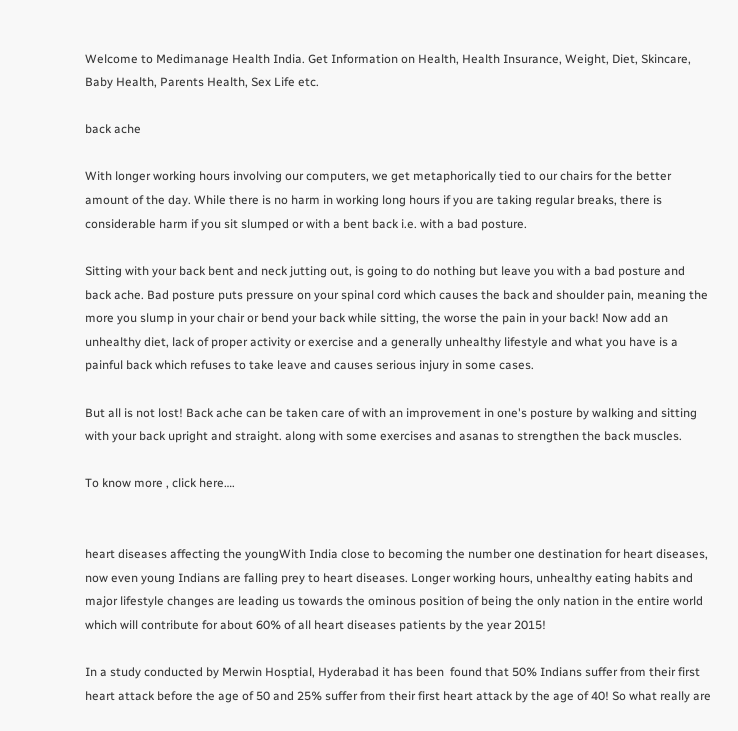Welcome to Medimanage Health India. Get Information on Health, Health Insurance, Weight, Diet, Skincare, Baby Health, Parents Health, Sex Life etc.

back ache

With longer working hours involving our computers, we get metaphorically tied to our chairs for the better amount of the day. While there is no harm in working long hours if you are taking regular breaks, there is considerable harm if you sit slumped or with a bent back i.e. with a bad posture.

Sitting with your back bent and neck jutting out, is going to do nothing but leave you with a bad posture and back ache. Bad posture puts pressure on your spinal cord which causes the back and shoulder pain, meaning the more you slump in your chair or bend your back while sitting, the worse the pain in your back! Now add an unhealthy diet, lack of proper activity or exercise and a generally unhealthy lifestyle and what you have is a painful back which refuses to take leave and causes serious injury in some cases.

But all is not lost! Back ache can be taken care of with an improvement in one's posture by walking and sitting with your back upright and straight. along with some exercises and asanas to strengthen the back muscles.

To know more , click here….


heart diseases affecting the youngWith India close to becoming the number one destination for heart diseases, now even young Indians are falling prey to heart diseases. Longer working hours, unhealthy eating habits and major lifestyle changes are leading us towards the ominous position of being the only nation in the entire world which will contribute for about 60% of all heart diseases patients by the year 2015!

In a study conducted by Merwin Hosptial, Hyderabad it has been  found that 50% Indians suffer from their first heart attack before the age of 50 and 25% suffer from their first heart attack by the age of 40! So what really are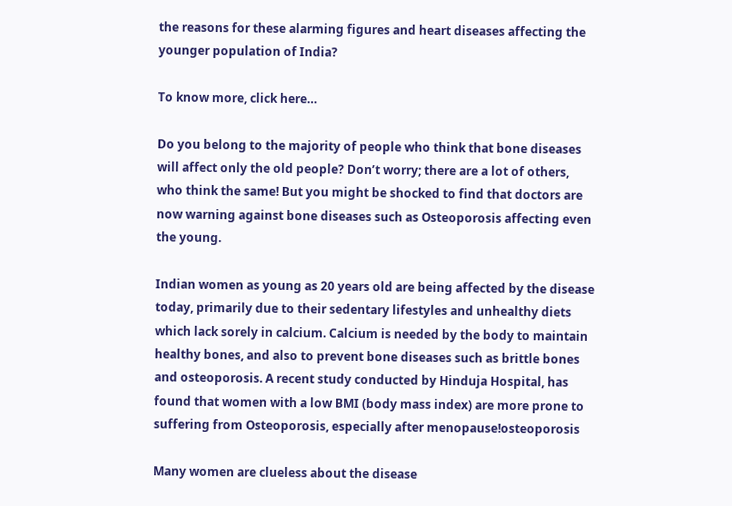the reasons for these alarming figures and heart diseases affecting the younger population of India?

To know more, click here…

Do you belong to the majority of people who think that bone diseases will affect only the old people? Don’t worry; there are a lot of others, who think the same! But you might be shocked to find that doctors are now warning against bone diseases such as Osteoporosis affecting even the young.

Indian women as young as 20 years old are being affected by the disease today, primarily due to their sedentary lifestyles and unhealthy diets which lack sorely in calcium. Calcium is needed by the body to maintain healthy bones, and also to prevent bone diseases such as brittle bones and osteoporosis. A recent study conducted by Hinduja Hospital, has found that women with a low BMI (body mass index) are more prone to suffering from Osteoporosis, especially after menopause!osteoporosis

Many women are clueless about the disease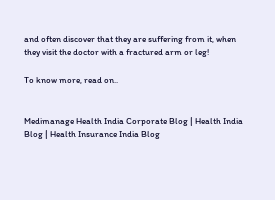and often discover that they are suffering from it, when they visit the doctor with a fractured arm or leg!

To know more, read on..


Medimanage Health India Corporate Blog | Health India Blog | Health Insurance India Blog